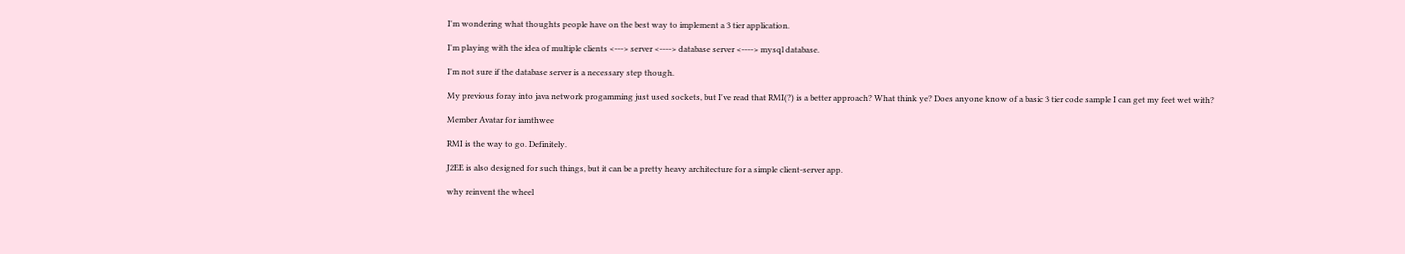I'm wondering what thoughts people have on the best way to implement a 3 tier application.

I'm playing with the idea of multiple clients <---> server <----> database server <----> mysql database.

I'm not sure if the database server is a necessary step though.

My previous foray into java network progamming just used sockets, but I've read that RMI(?) is a better approach? What think ye? Does anyone know of a basic 3 tier code sample I can get my feet wet with?

Member Avatar for iamthwee

RMI is the way to go. Definitely.

J2EE is also designed for such things, but it can be a pretty heavy architecture for a simple client-server app.

why reinvent the wheel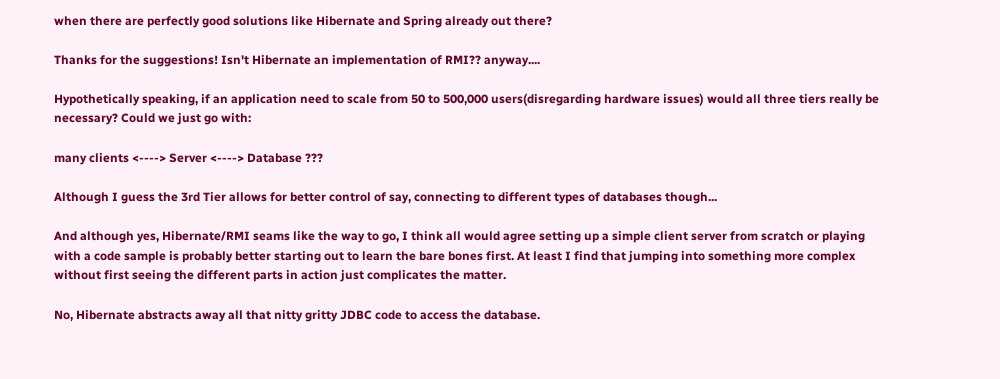when there are perfectly good solutions like Hibernate and Spring already out there?

Thanks for the suggestions! Isn't Hibernate an implementation of RMI?? anyway....

Hypothetically speaking, if an application need to scale from 50 to 500,000 users(disregarding hardware issues) would all three tiers really be necessary? Could we just go with:

many clients <----> Server <----> Database ???

Although I guess the 3rd Tier allows for better control of say, connecting to different types of databases though...

And although yes, Hibernate/RMI seams like the way to go, I think all would agree setting up a simple client server from scratch or playing with a code sample is probably better starting out to learn the bare bones first. At least I find that jumping into something more complex without first seeing the different parts in action just complicates the matter.

No, Hibernate abstracts away all that nitty gritty JDBC code to access the database.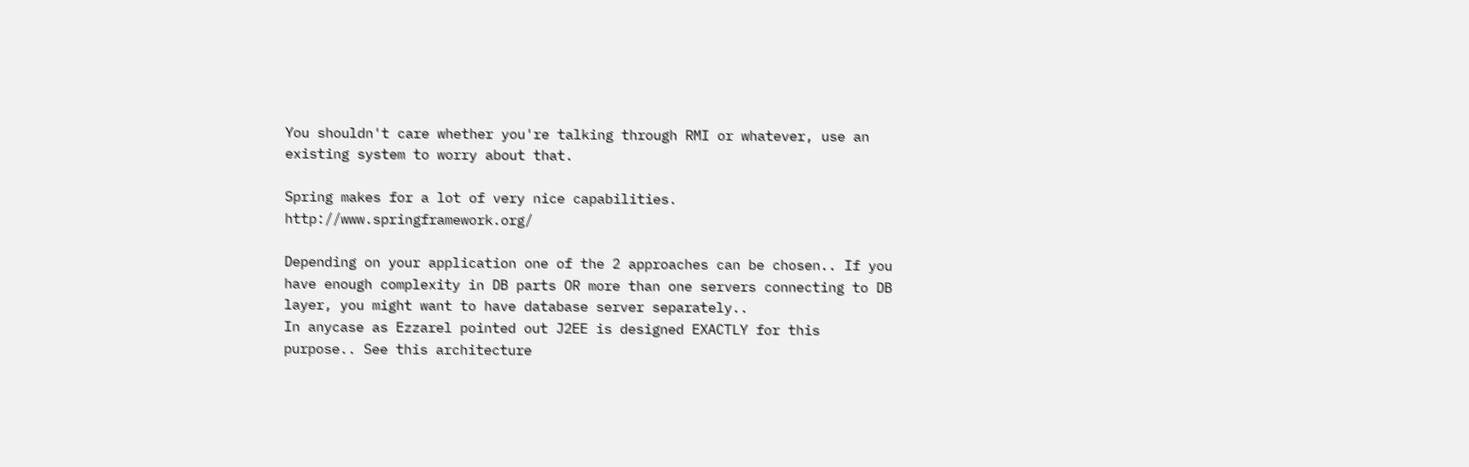You shouldn't care whether you're talking through RMI or whatever, use an existing system to worry about that.

Spring makes for a lot of very nice capabilities. http://www.springframework.org/

Depending on your application one of the 2 approaches can be chosen.. If you have enough complexity in DB parts OR more than one servers connecting to DB layer, you might want to have database server separately..
In anycase as Ezzarel pointed out J2EE is designed EXACTLY for this purpose.. See this architecture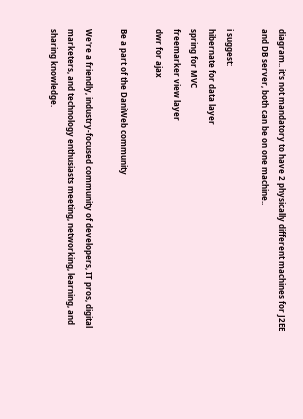diagram.. it's not mandatory to have 2 physically different machines for J2EE and DB server, both can be on one machine..

i suggest:
hibernate for data layer
spring for MVC
freemarker view layer
dwr for ajax

Be a part of the DaniWeb community

We're a friendly, industry-focused community of developers, IT pros, digital marketers, and technology enthusiasts meeting, networking, learning, and sharing knowledge.